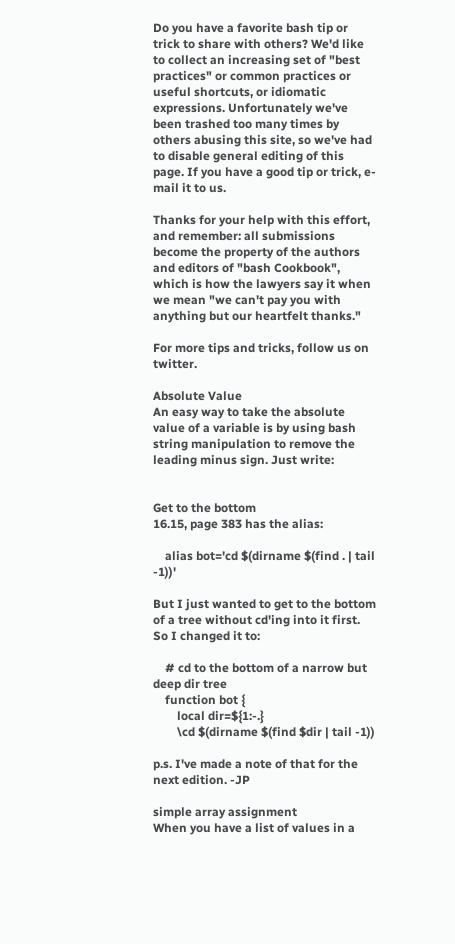Do you have a favorite bash tip or trick to share with others? We'd like to collect an increasing set of "best practices" or common practices or useful shortcuts, or idiomatic expressions. Unfortunately we've been trashed too many times by others abusing this site, so we've had to disable general editing of this page. If you have a good tip or trick, e-mail it to us.

Thanks for your help with this effort, and remember: all submissions become the property of the authors and editors of "bash Cookbook", which is how the lawyers say it when we mean "we can't pay you with anything but our heartfelt thanks."

For more tips and tricks, follow us on twitter.

Absolute Value
An easy way to take the absolute value of a variable is by using bash string manipulation to remove the leading minus sign. Just write:


Get to the bottom
16.15, page 383 has the alias:

    alias bot='cd $(dirname $(find . | tail -1))'

But I just wanted to get to the bottom of a tree without cd'ing into it first. So I changed it to:

    # cd to the bottom of a narrow but deep dir tree
    function bot {
        local dir=${1:-.}
        \cd $(dirname $(find $dir | tail -1))

p.s. I've made a note of that for the next edition. -JP

simple array assignment
When you have a list of values in a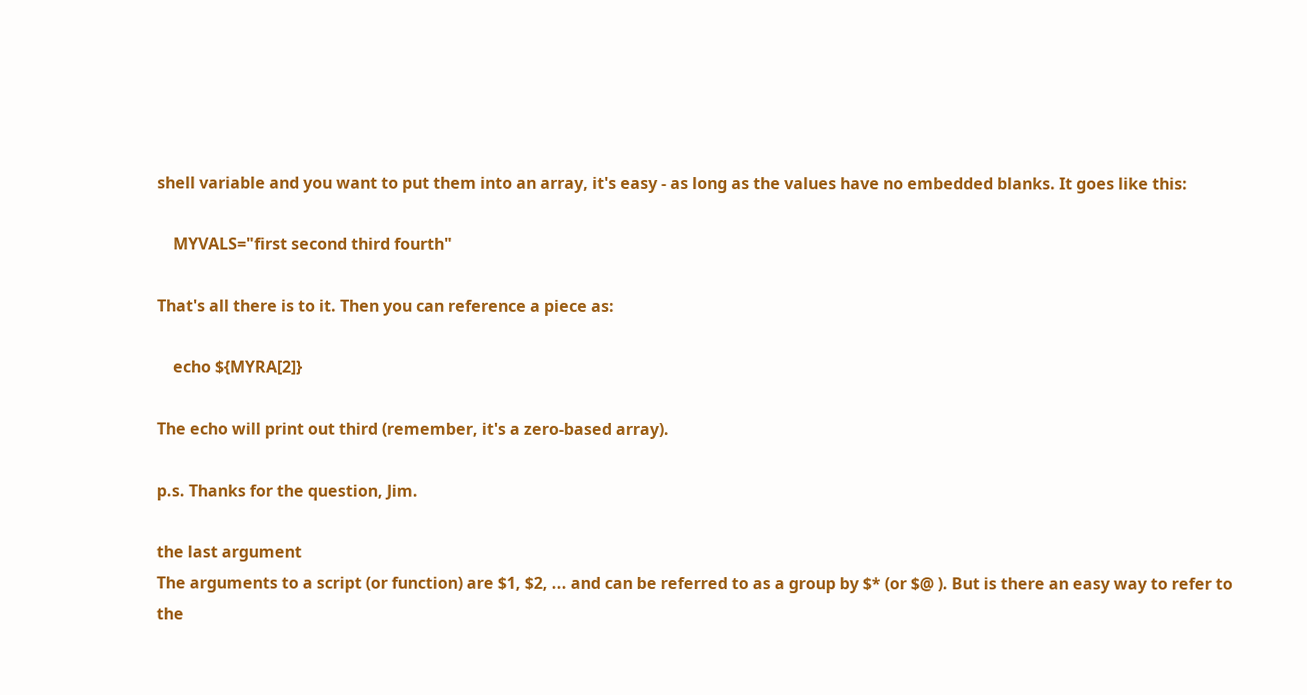shell variable and you want to put them into an array, it's easy - as long as the values have no embedded blanks. It goes like this:

    MYVALS="first second third fourth"

That's all there is to it. Then you can reference a piece as:

    echo ${MYRA[2]}

The echo will print out third (remember, it's a zero-based array).

p.s. Thanks for the question, Jim.

the last argument
The arguments to a script (or function) are $1, $2, ... and can be referred to as a group by $* (or $@ ). But is there an easy way to refer to the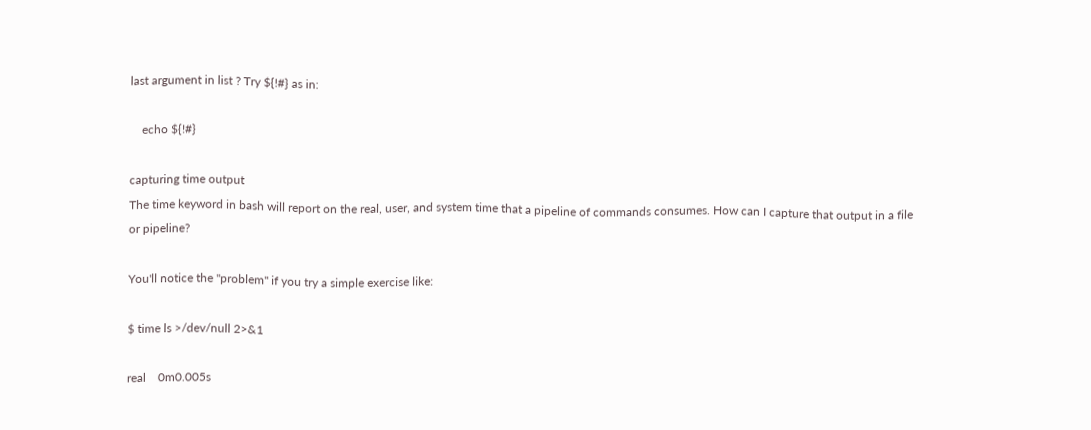last argument in list ? Try ${!#} as in:

    echo ${!#}

capturing time output
The time keyword in bash will report on the real, user, and system time that a pipeline of commands consumes. How can I capture that output in a file or pipeline?

You'll notice the "problem" if you try a simple exercise like:

$ time ls >/dev/null 2>&1

real    0m0.005s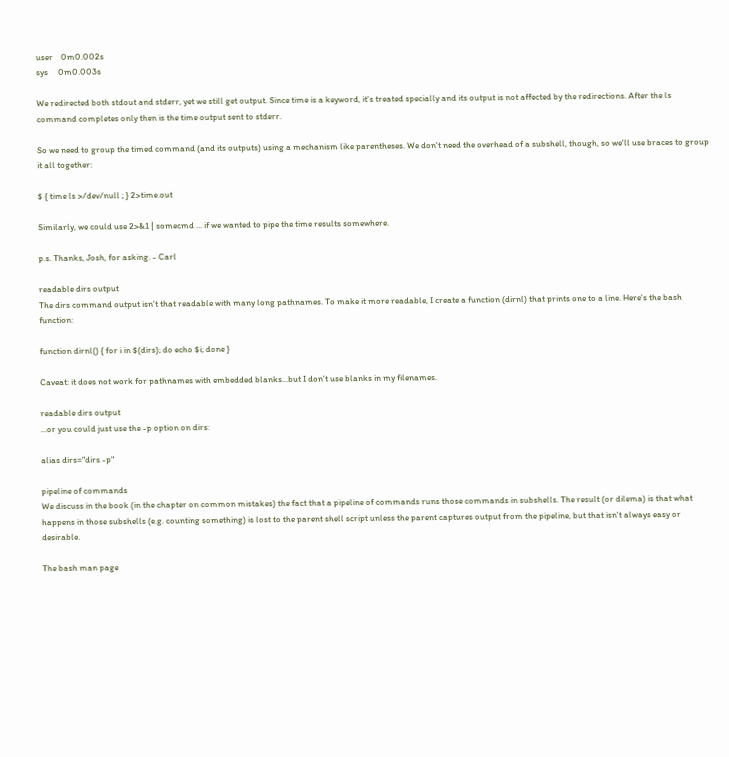user    0m0.002s
sys     0m0.003s

We redirected both stdout and stderr, yet we still get output. Since time is a keyword, it's treated specially and its output is not affected by the redirections. After the ls command completes only then is the time output sent to stderr.

So we need to group the timed command (and its outputs) using a mechanism like parentheses. We don't need the overhead of a subshell, though, so we'll use braces to group it all together:

$ { time ls >/dev/null ; } 2>time.out

Similarly, we could use 2>&1 | somecmd ... if we wanted to pipe the time results somewhere.

p.s. Thanks, Josh, for asking. - Carl

readable dirs output
The dirs command output isn't that readable with many long pathnames. To make it more readable, I create a function (dirnl) that prints one to a line. Here's the bash function:

function dirnl() { for i in $(dirs); do echo $i; done }

Caveat: it does not work for pathnames with embedded blanks...but I don't use blanks in my filenames.

readable dirs output
...or you could just use the -p option on dirs:

alias dirs="dirs -p"

pipeline of commands
We discuss in the book (in the chapter on common mistakes) the fact that a pipeline of commands runs those commands in subshells. The result (or dilema) is that what happens in those subshells (e.g. counting something) is lost to the parent shell script unless the parent captures output from the pipeline, but that isn't always easy or desirable.

The bash man page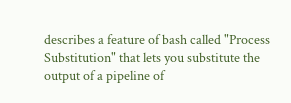describes a feature of bash called "Process Substitution" that lets you substitute the output of a pipeline of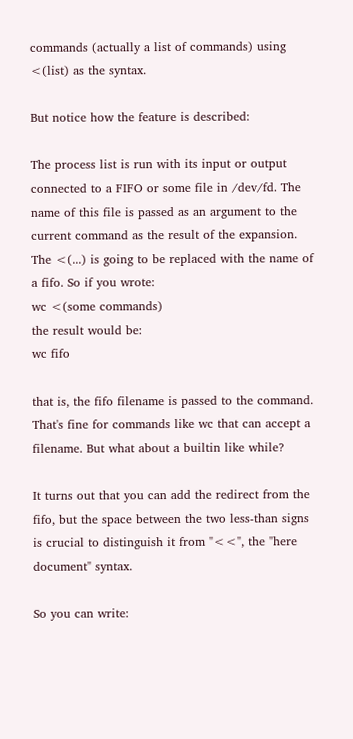commands (actually a list of commands) using <(list) as the syntax.

But notice how the feature is described:

The process list is run with its input or output connected to a FIFO or some file in /dev/fd. The name of this file is passed as an argument to the current command as the result of the expansion.
The <(...) is going to be replaced with the name of a fifo. So if you wrote:
wc <(some commands)
the result would be:
wc fifo

that is, the fifo filename is passed to the command. That's fine for commands like wc that can accept a filename. But what about a builtin like while?

It turns out that you can add the redirect from the fifo, but the space between the two less-than signs is crucial to distinguish it from "<<", the "here document" syntax.

So you can write: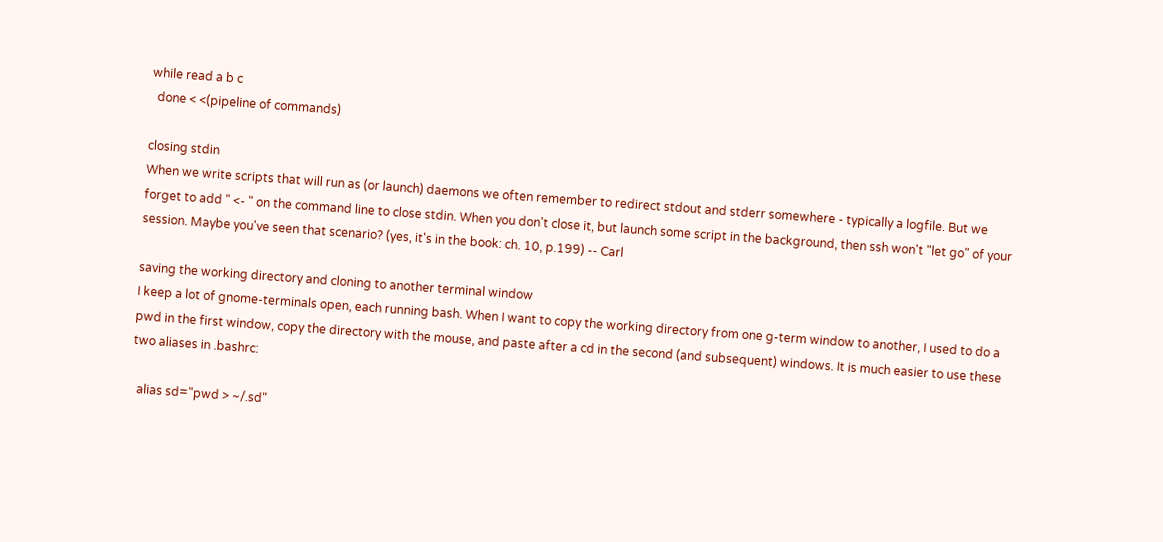while read a b c
  done < <(pipeline of commands)

closing stdin
When we write scripts that will run as (or launch) daemons we often remember to redirect stdout and stderr somewhere - typically a logfile. But we forget to add " <- " on the command line to close stdin. When you don't close it, but launch some script in the background, then ssh won't "let go" of your session. Maybe you've seen that scenario? (yes, it's in the book: ch. 10, p.199) -- Carl

saving the working directory and cloning to another terminal window
I keep a lot of gnome-terminals open, each running bash. When I want to copy the working directory from one g-term window to another, I used to do a pwd in the first window, copy the directory with the mouse, and paste after a cd in the second (and subsequent) windows. It is much easier to use these two aliases in .bashrc:

  alias sd="pwd > ~/.sd"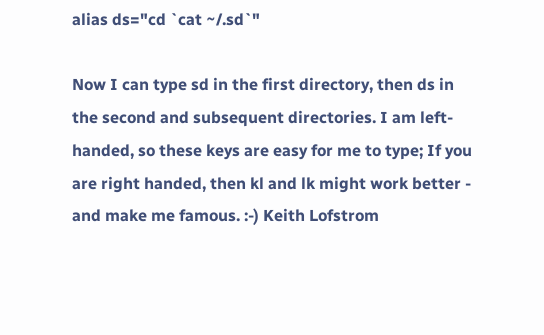alias ds="cd `cat ~/.sd`"

Now I can type sd in the first directory, then ds in the second and subsequent directories. I am left-handed, so these keys are easy for me to type; If you are right handed, then kl and lk might work better - and make me famous. :-) Keith Lofstrom